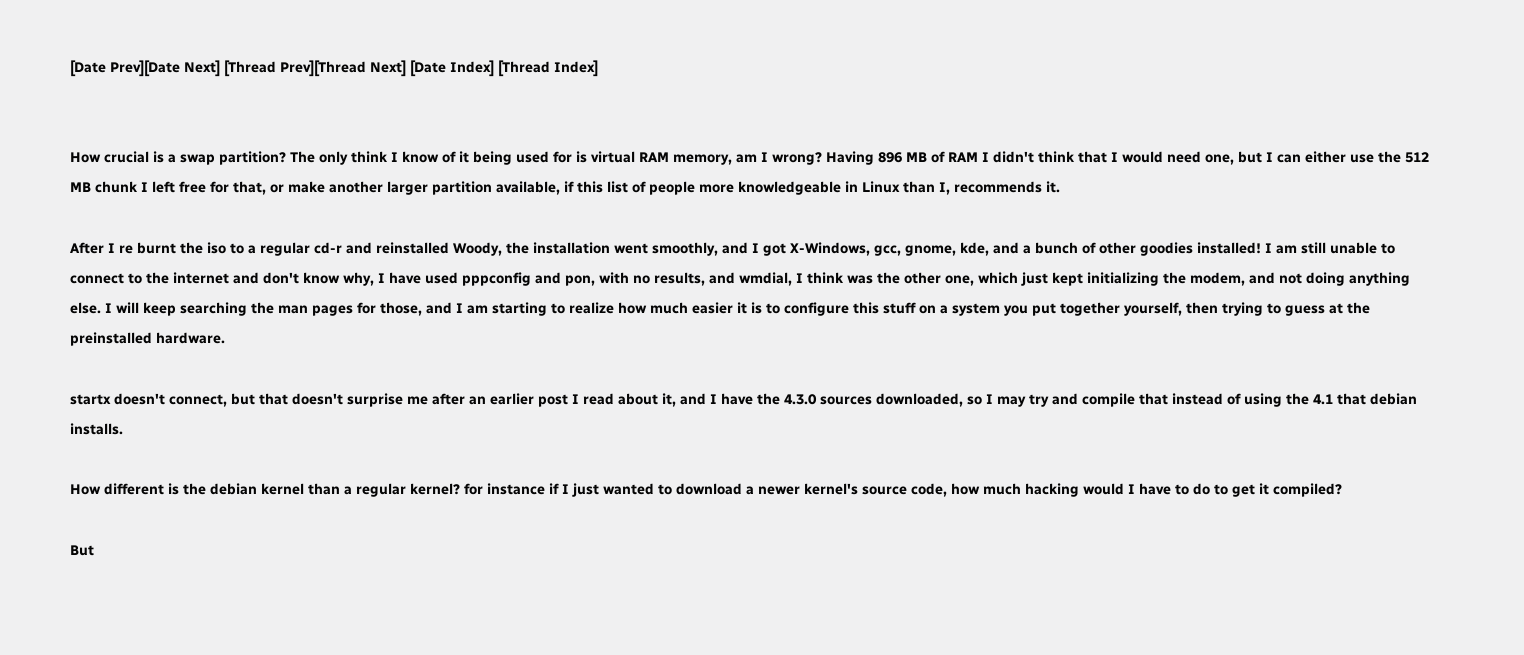[Date Prev][Date Next] [Thread Prev][Thread Next] [Date Index] [Thread Index]


How crucial is a swap partition? The only think I know of it being used for is virtual RAM memory, am I wrong? Having 896 MB of RAM I didn't think that I would need one, but I can either use the 512 MB chunk I left free for that, or make another larger partition available, if this list of people more knowledgeable in Linux than I, recommends it.

After I re burnt the iso to a regular cd-r and reinstalled Woody, the installation went smoothly, and I got X-Windows, gcc, gnome, kde, and a bunch of other goodies installed! I am still unable to connect to the internet and don't know why, I have used pppconfig and pon, with no results, and wmdial, I think was the other one, which just kept initializing the modem, and not doing anything else. I will keep searching the man pages for those, and I am starting to realize how much easier it is to configure this stuff on a system you put together yourself, then trying to guess at the preinstalled hardware.

startx doesn't connect, but that doesn't surprise me after an earlier post I read about it, and I have the 4.3.0 sources downloaded, so I may try and compile that instead of using the 4.1 that debian installs.

How different is the debian kernel than a regular kernel? for instance if I just wanted to download a newer kernel's source code, how much hacking would I have to do to get it compiled?

But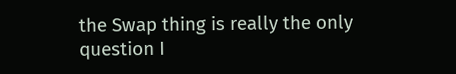the Swap thing is really the only question I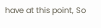have at this point, So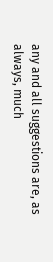any and all suggestions are, as always, much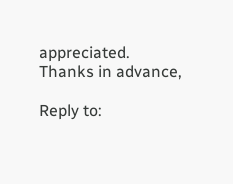appreciated.
Thanks in advance,

Reply to: